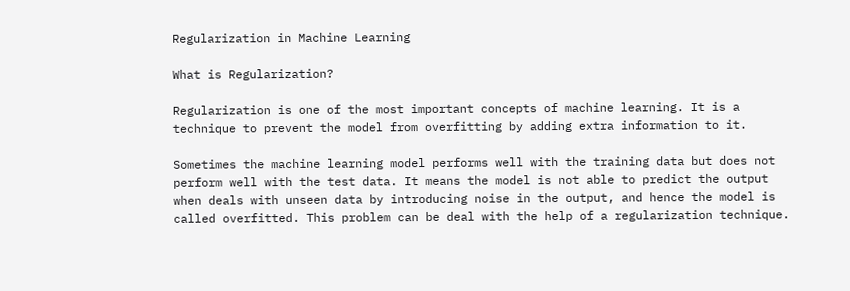Regularization in Machine Learning

What is Regularization?

Regularization is one of the most important concepts of machine learning. It is a technique to prevent the model from overfitting by adding extra information to it.

Sometimes the machine learning model performs well with the training data but does not perform well with the test data. It means the model is not able to predict the output when deals with unseen data by introducing noise in the output, and hence the model is called overfitted. This problem can be deal with the help of a regularization technique.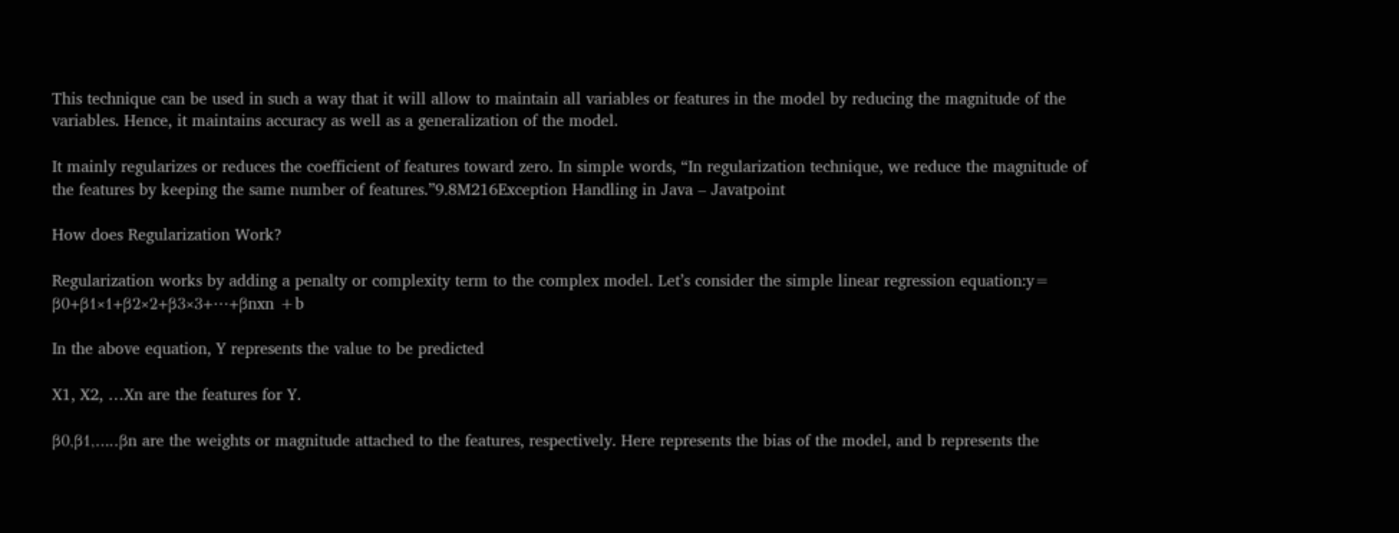This technique can be used in such a way that it will allow to maintain all variables or features in the model by reducing the magnitude of the variables. Hence, it maintains accuracy as well as a generalization of the model.

It mainly regularizes or reduces the coefficient of features toward zero. In simple words, “In regularization technique, we reduce the magnitude of the features by keeping the same number of features.”9.8M216Exception Handling in Java – Javatpoint

How does Regularization Work?

Regularization works by adding a penalty or complexity term to the complex model. Let’s consider the simple linear regression equation:y= β0+β1×1+β2×2+β3×3+⋯+βnxn +b

In the above equation, Y represents the value to be predicted

X1, X2, …Xn are the features for Y.

β0,β1,…..βn are the weights or magnitude attached to the features, respectively. Here represents the bias of the model, and b represents the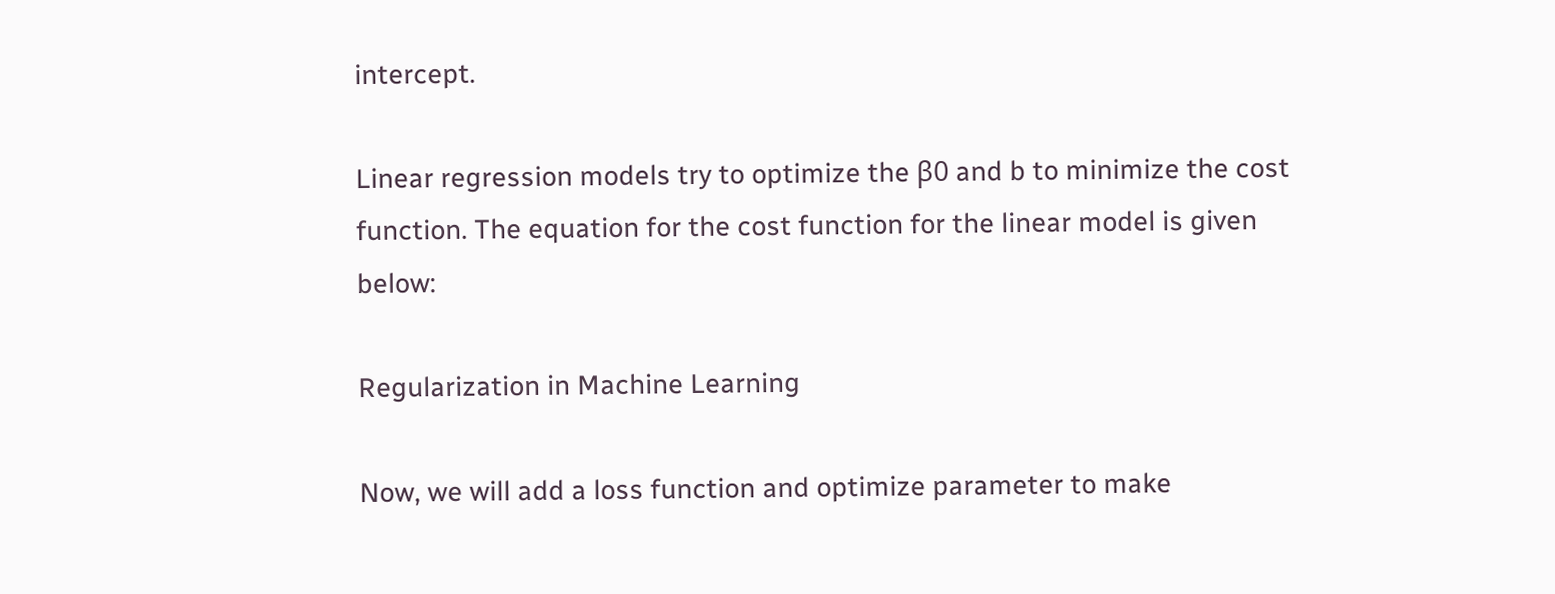intercept.

Linear regression models try to optimize the β0 and b to minimize the cost function. The equation for the cost function for the linear model is given below:

Regularization in Machine Learning

Now, we will add a loss function and optimize parameter to make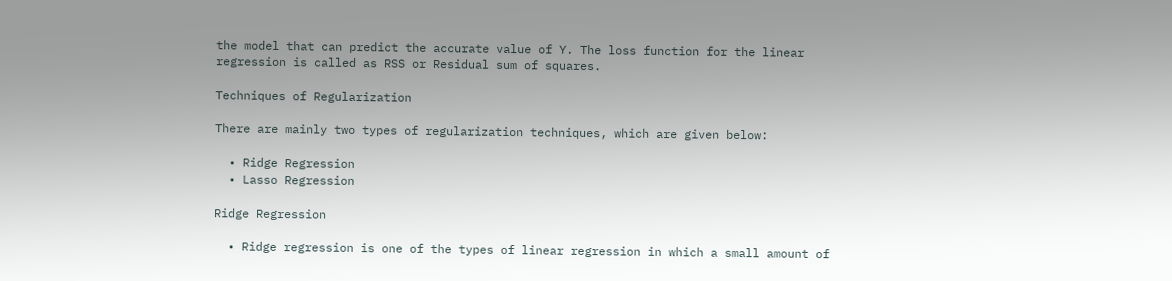the model that can predict the accurate value of Y. The loss function for the linear regression is called as RSS or Residual sum of squares.

Techniques of Regularization

There are mainly two types of regularization techniques, which are given below:

  • Ridge Regression
  • Lasso Regression

Ridge Regression

  • Ridge regression is one of the types of linear regression in which a small amount of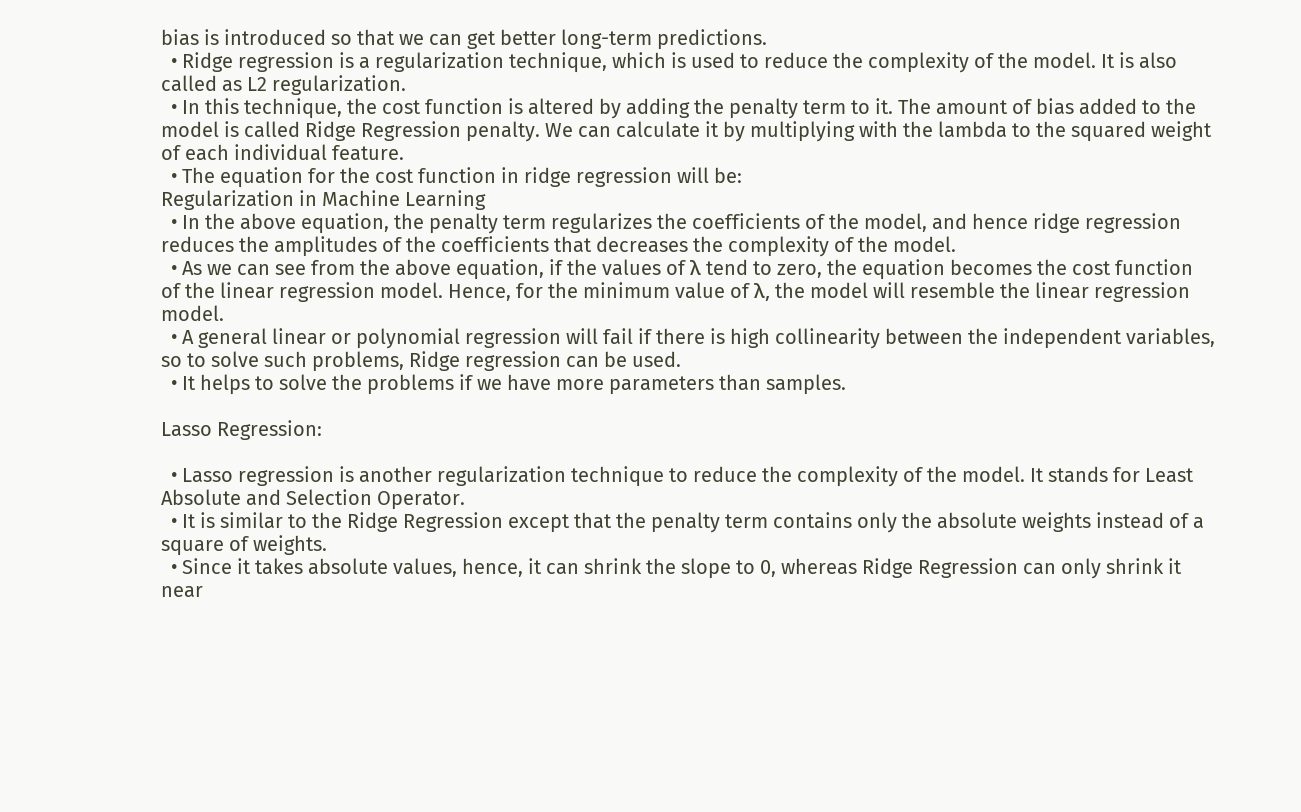bias is introduced so that we can get better long-term predictions.
  • Ridge regression is a regularization technique, which is used to reduce the complexity of the model. It is also called as L2 regularization.
  • In this technique, the cost function is altered by adding the penalty term to it. The amount of bias added to the model is called Ridge Regression penalty. We can calculate it by multiplying with the lambda to the squared weight of each individual feature.
  • The equation for the cost function in ridge regression will be:
Regularization in Machine Learning
  • In the above equation, the penalty term regularizes the coefficients of the model, and hence ridge regression reduces the amplitudes of the coefficients that decreases the complexity of the model.
  • As we can see from the above equation, if the values of λ tend to zero, the equation becomes the cost function of the linear regression model. Hence, for the minimum value of λ, the model will resemble the linear regression model.
  • A general linear or polynomial regression will fail if there is high collinearity between the independent variables, so to solve such problems, Ridge regression can be used.
  • It helps to solve the problems if we have more parameters than samples.

Lasso Regression:

  • Lasso regression is another regularization technique to reduce the complexity of the model. It stands for Least Absolute and Selection Operator.
  • It is similar to the Ridge Regression except that the penalty term contains only the absolute weights instead of a square of weights.
  • Since it takes absolute values, hence, it can shrink the slope to 0, whereas Ridge Regression can only shrink it near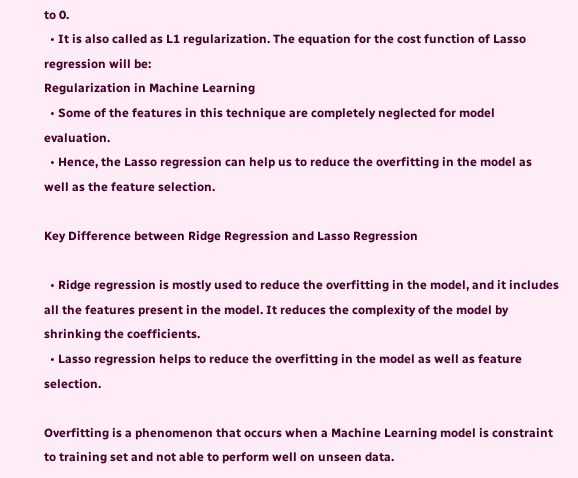to 0.
  • It is also called as L1 regularization. The equation for the cost function of Lasso regression will be:
Regularization in Machine Learning
  • Some of the features in this technique are completely neglected for model evaluation.
  • Hence, the Lasso regression can help us to reduce the overfitting in the model as well as the feature selection.

Key Difference between Ridge Regression and Lasso Regression

  • Ridge regression is mostly used to reduce the overfitting in the model, and it includes all the features present in the model. It reduces the complexity of the model by shrinking the coefficients.
  • Lasso regression helps to reduce the overfitting in the model as well as feature selection.

Overfitting is a phenomenon that occurs when a Machine Learning model is constraint to training set and not able to perform well on unseen data.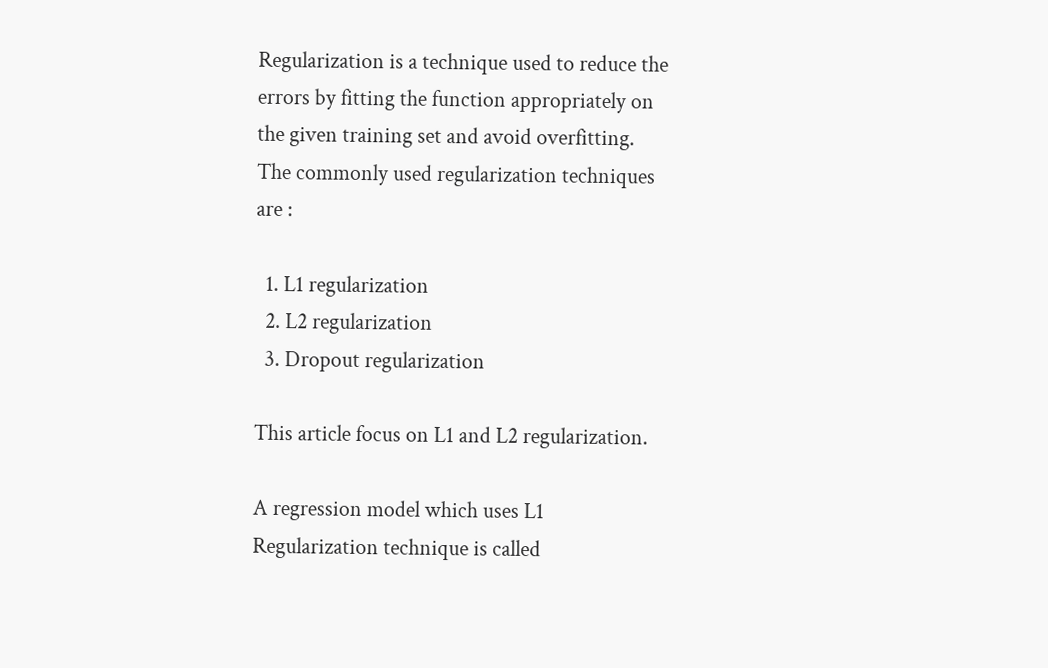Regularization is a technique used to reduce the errors by fitting the function appropriately on the given training set and avoid overfitting.
The commonly used regularization techniques are :

  1. L1 regularization
  2. L2 regularization
  3. Dropout regularization

This article focus on L1 and L2 regularization.

A regression model which uses L1 Regularization technique is called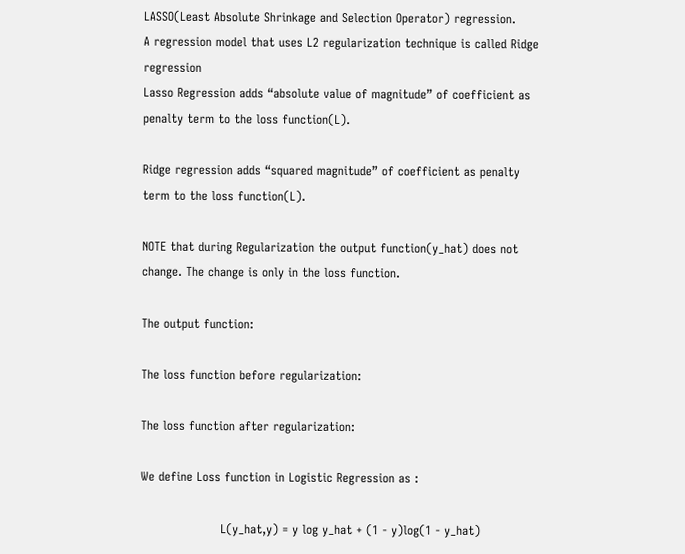LASSO(Least Absolute Shrinkage and Selection Operator) regression.
A regression model that uses L2 regularization technique is called Ridge regression
Lasso Regression adds “absolute value of magnitude” of coefficient as penalty term to the loss function(L).

Ridge regression adds “squared magnitude” of coefficient as penalty term to the loss function(L).

NOTE that during Regularization the output function(y_hat) does not change. The change is only in the loss function.

The output function:

The loss function before regularization:

The loss function after regularization:

We define Loss function in Logistic Regression as :

                    L(y_hat,y) = y log y_hat + (1 - y)log(1 - y_hat)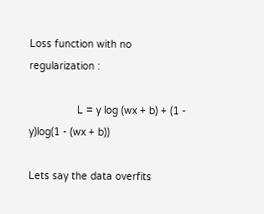Loss function with no regularization :

                L = y log (wx + b) + (1 - y)log(1 - (wx + b))

Lets say the data overfits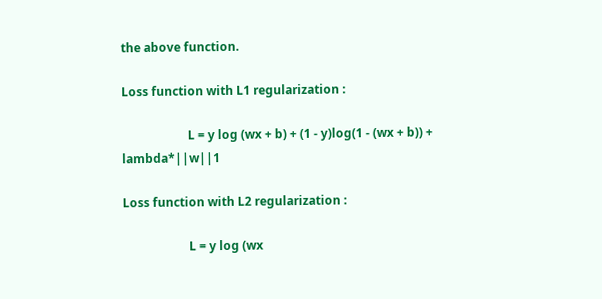the above function.

Loss function with L1 regularization :

                      L = y log (wx + b) + (1 - y)log(1 - (wx + b)) + lambda*||w||1

Loss function with L2 regularization :

                      L = y log (wx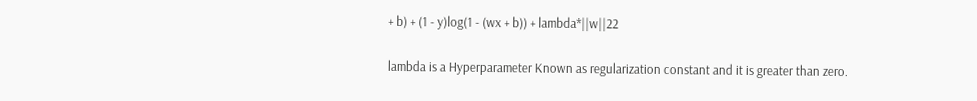+ b) + (1 - y)log(1 - (wx + b)) + lambda*||w||22

lambda is a Hyperparameter Known as regularization constant and it is greater than zero.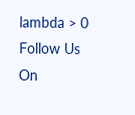lambda > 0
Follow Us On